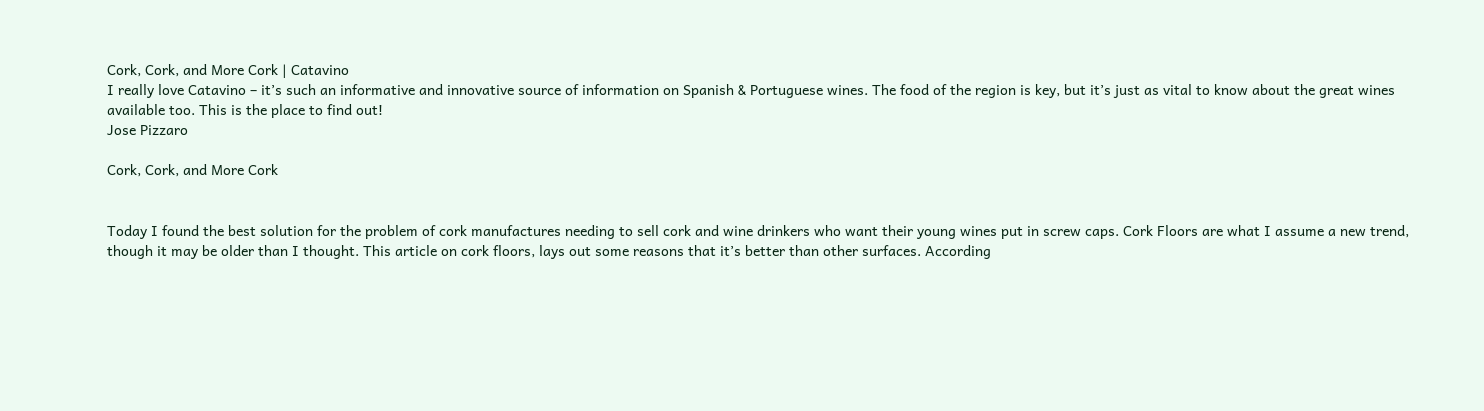Cork, Cork, and More Cork | Catavino
I really love Catavino – it’s such an informative and innovative source of information on Spanish & Portuguese wines. The food of the region is key, but it’s just as vital to know about the great wines available too. This is the place to find out!
Jose Pizzaro

Cork, Cork, and More Cork


Today I found the best solution for the problem of cork manufactures needing to sell cork and wine drinkers who want their young wines put in screw caps. Cork Floors are what I assume a new trend, though it may be older than I thought. This article on cork floors, lays out some reasons that it’s better than other surfaces. According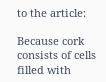to the article:

Because cork consists of cells filled with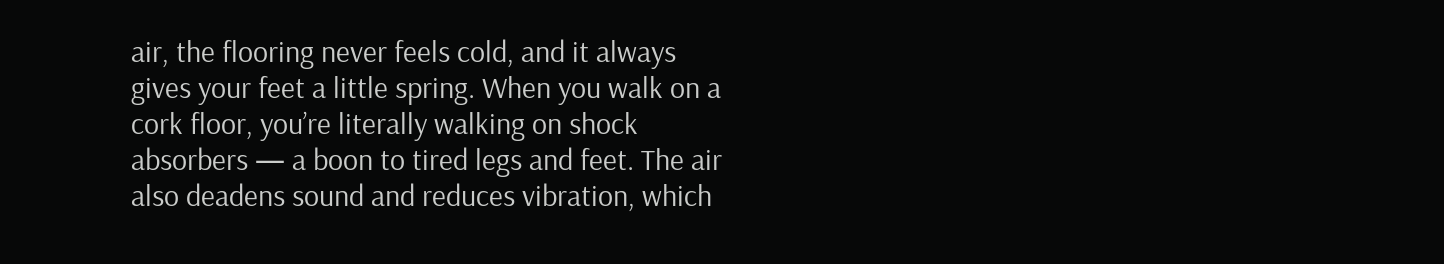air, the flooring never feels cold, and it always gives your feet a little spring. When you walk on a cork floor, you’re literally walking on shock absorbers — a boon to tired legs and feet. The air also deadens sound and reduces vibration, which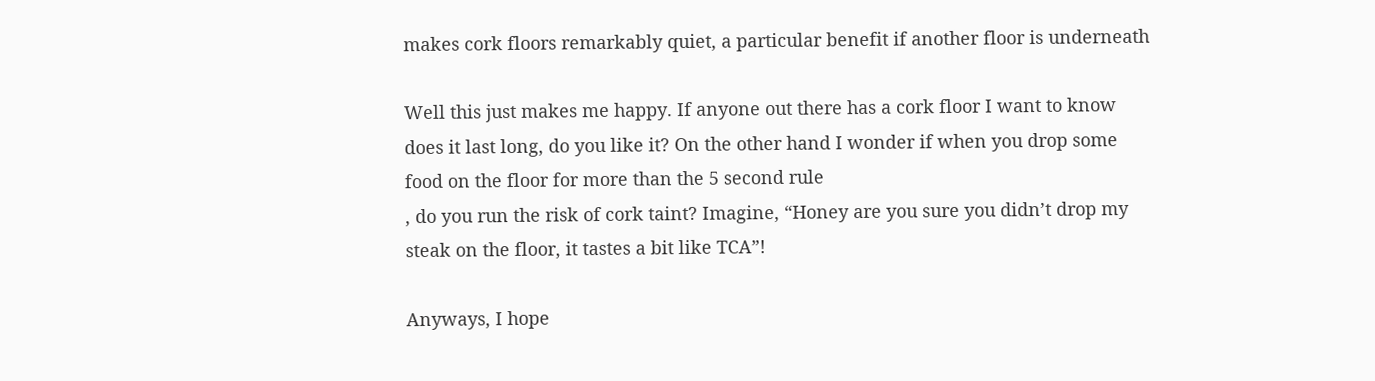makes cork floors remarkably quiet, a particular benefit if another floor is underneath

Well this just makes me happy. If anyone out there has a cork floor I want to know does it last long, do you like it? On the other hand I wonder if when you drop some food on the floor for more than the 5 second rule
, do you run the risk of cork taint? Imagine, “Honey are you sure you didn’t drop my steak on the floor, it tastes a bit like TCA”!

Anyways, I hope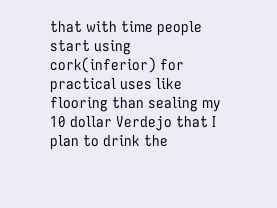that with time people start using cork(inferior) for practical uses like flooring than sealing my 10 dollar Verdejo that I plan to drink the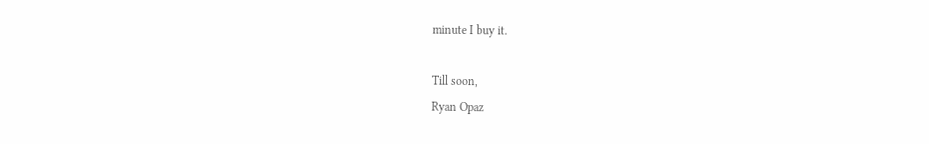minute I buy it.

Till soon,
Ryan Opaz